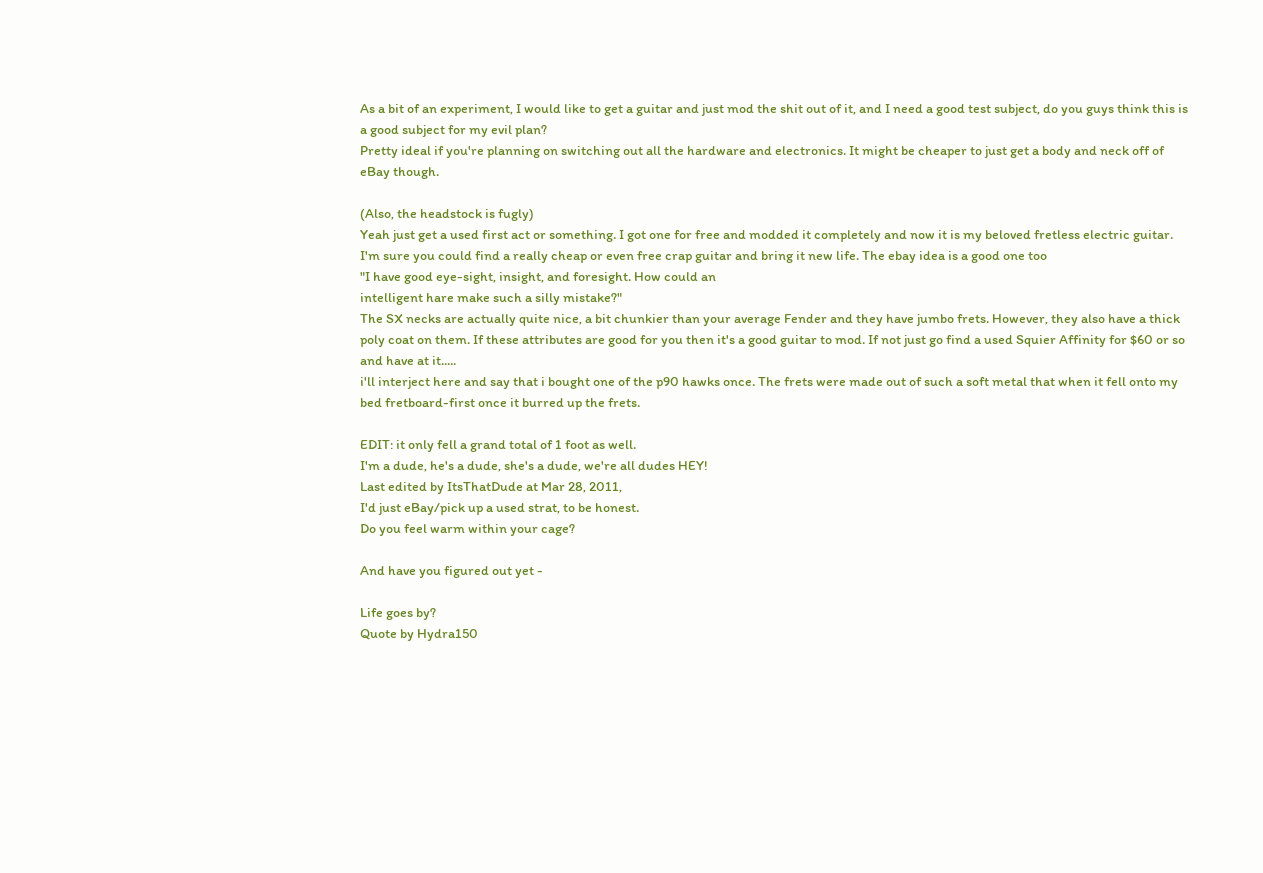As a bit of an experiment, I would like to get a guitar and just mod the shit out of it, and I need a good test subject, do you guys think this is a good subject for my evil plan?
Pretty ideal if you're planning on switching out all the hardware and electronics. It might be cheaper to just get a body and neck off of eBay though.

(Also, the headstock is fugly)
Yeah just get a used first act or something. I got one for free and modded it completely and now it is my beloved fretless electric guitar. I'm sure you could find a really cheap or even free crap guitar and bring it new life. The ebay idea is a good one too
"I have good eye-sight, insight, and foresight. How could an
intelligent hare make such a silly mistake?"
The SX necks are actually quite nice, a bit chunkier than your average Fender and they have jumbo frets. However, they also have a thick poly coat on them. If these attributes are good for you then it's a good guitar to mod. If not just go find a used Squier Affinity for $60 or so and have at it.....
i'll interject here and say that i bought one of the p90 hawks once. The frets were made out of such a soft metal that when it fell onto my bed fretboard-first once it burred up the frets.

EDIT: it only fell a grand total of 1 foot as well.
I'm a dude, he's a dude, she's a dude, we're all dudes HEY!
Last edited by ItsThatDude at Mar 28, 2011,
I'd just eBay/pick up a used strat, to be honest.
Do you feel warm within your cage?

And have you figured out yet -

Life goes by?
Quote by Hydra150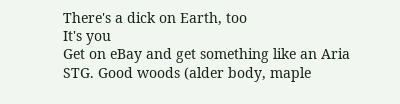There's a dick on Earth, too
It's you
Get on eBay and get something like an Aria STG. Good woods (alder body, maple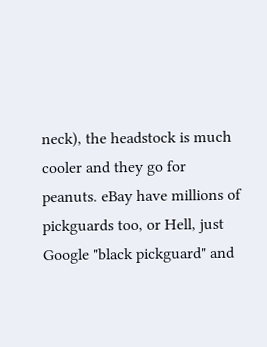neck), the headstock is much cooler and they go for peanuts. eBay have millions of pickguards too, or Hell, just Google "black pickguard" and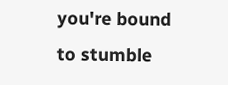you're bound to stumble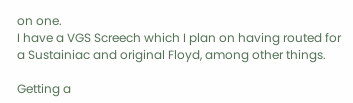on one.
I have a VGS Screech which I plan on having routed for a Sustainiac and original Floyd, among other things.

Getting a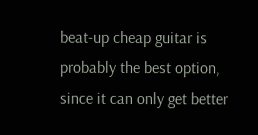beat-up cheap guitar is probably the best option, since it can only get better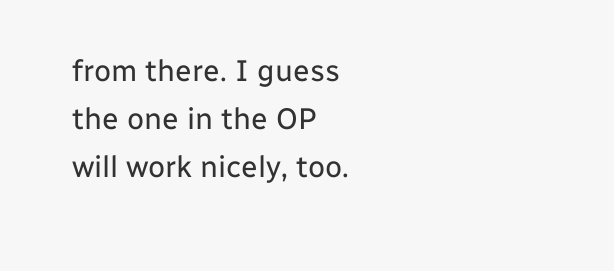from there. I guess the one in the OP will work nicely, too.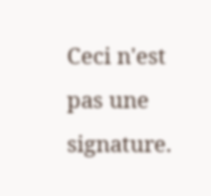Ceci n'est pas une signature.